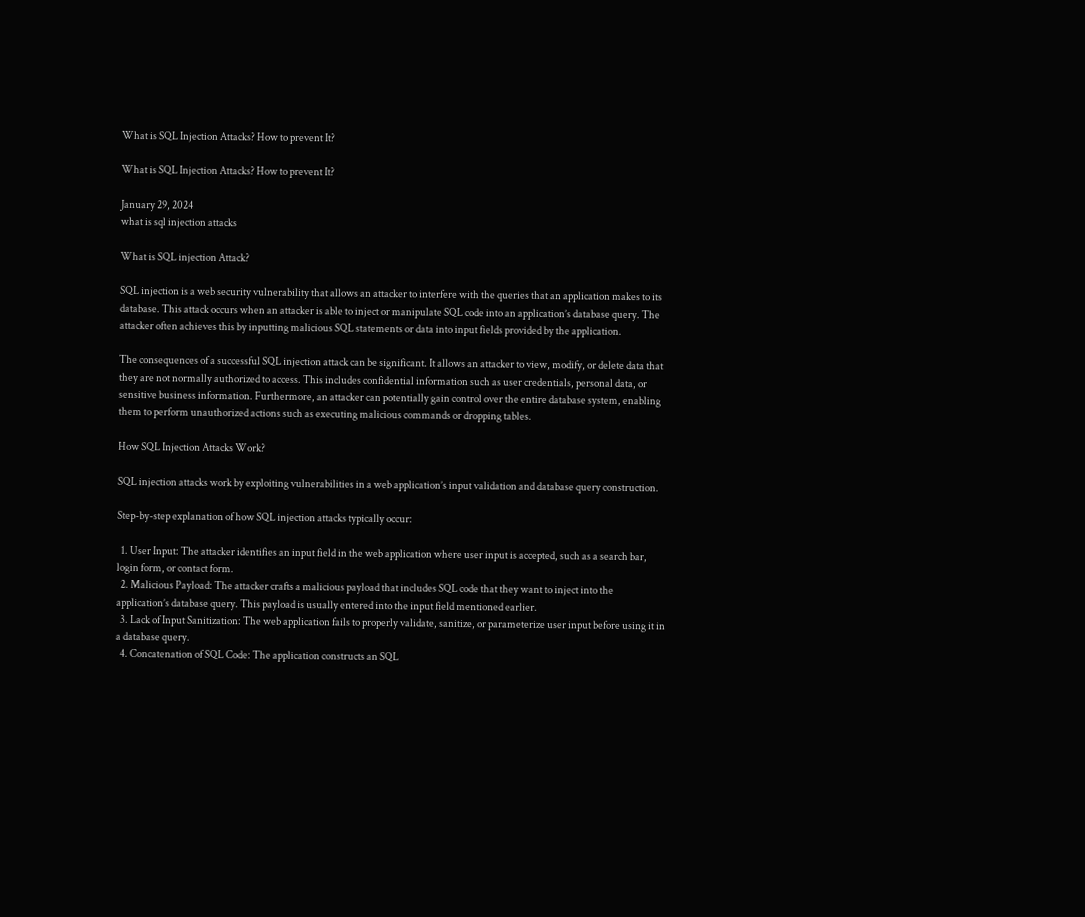What is SQL Injection Attacks? How to prevent It?

What is SQL Injection Attacks? How to prevent It?

January 29, 2024
what is sql injection attacks

What is SQL injection Attack?

SQL injection is a web security vulnerability that allows an attacker to interfere with the queries that an application makes to its database. This attack occurs when an attacker is able to inject or manipulate SQL code into an application’s database query. The attacker often achieves this by inputting malicious SQL statements or data into input fields provided by the application.

The consequences of a successful SQL injection attack can be significant. It allows an attacker to view, modify, or delete data that they are not normally authorized to access. This includes confidential information such as user credentials, personal data, or sensitive business information. Furthermore, an attacker can potentially gain control over the entire database system, enabling them to perform unauthorized actions such as executing malicious commands or dropping tables.

How SQL Injection Attacks Work?

SQL injection attacks work by exploiting vulnerabilities in a web application’s input validation and database query construction.

Step-by-step explanation of how SQL injection attacks typically occur:

  1. User Input: The attacker identifies an input field in the web application where user input is accepted, such as a search bar, login form, or contact form.
  2. Malicious Payload: The attacker crafts a malicious payload that includes SQL code that they want to inject into the application’s database query. This payload is usually entered into the input field mentioned earlier.
  3. Lack of Input Sanitization: The web application fails to properly validate, sanitize, or parameterize user input before using it in a database query.
  4. Concatenation of SQL Code: The application constructs an SQL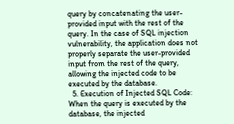query by concatenating the user-provided input with the rest of the query. In the case of SQL injection vulnerability, the application does not properly separate the user-provided input from the rest of the query, allowing the injected code to be executed by the database.
  5. Execution of Injected SQL Code: When the query is executed by the database, the injected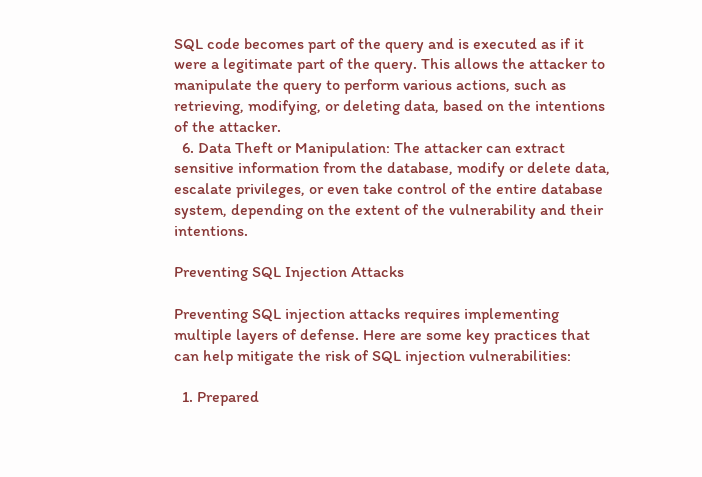SQL code becomes part of the query and is executed as if it were a legitimate part of the query. This allows the attacker to manipulate the query to perform various actions, such as retrieving, modifying, or deleting data, based on the intentions of the attacker.
  6. Data Theft or Manipulation: The attacker can extract sensitive information from the database, modify or delete data, escalate privileges, or even take control of the entire database system, depending on the extent of the vulnerability and their intentions.

Preventing SQL Injection Attacks

Preventing SQL injection attacks requires implementing multiple layers of defense. Here are some key practices that can help mitigate the risk of SQL injection vulnerabilities:

  1. Prepared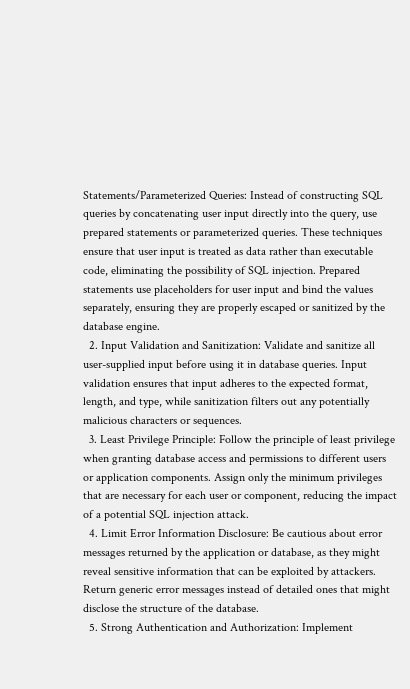Statements/Parameterized Queries: Instead of constructing SQL queries by concatenating user input directly into the query, use prepared statements or parameterized queries. These techniques ensure that user input is treated as data rather than executable code, eliminating the possibility of SQL injection. Prepared statements use placeholders for user input and bind the values separately, ensuring they are properly escaped or sanitized by the database engine.
  2. Input Validation and Sanitization: Validate and sanitize all user-supplied input before using it in database queries. Input validation ensures that input adheres to the expected format, length, and type, while sanitization filters out any potentially malicious characters or sequences.
  3. Least Privilege Principle: Follow the principle of least privilege when granting database access and permissions to different users or application components. Assign only the minimum privileges that are necessary for each user or component, reducing the impact of a potential SQL injection attack.
  4. Limit Error Information Disclosure: Be cautious about error messages returned by the application or database, as they might reveal sensitive information that can be exploited by attackers. Return generic error messages instead of detailed ones that might disclose the structure of the database.
  5. Strong Authentication and Authorization: Implement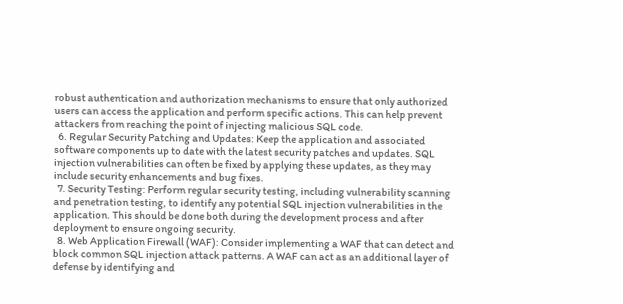robust authentication and authorization mechanisms to ensure that only authorized users can access the application and perform specific actions. This can help prevent attackers from reaching the point of injecting malicious SQL code.
  6. Regular Security Patching and Updates: Keep the application and associated software components up to date with the latest security patches and updates. SQL injection vulnerabilities can often be fixed by applying these updates, as they may include security enhancements and bug fixes.
  7. Security Testing: Perform regular security testing, including vulnerability scanning and penetration testing, to identify any potential SQL injection vulnerabilities in the application. This should be done both during the development process and after deployment to ensure ongoing security.
  8. Web Application Firewall (WAF): Consider implementing a WAF that can detect and block common SQL injection attack patterns. A WAF can act as an additional layer of defense by identifying and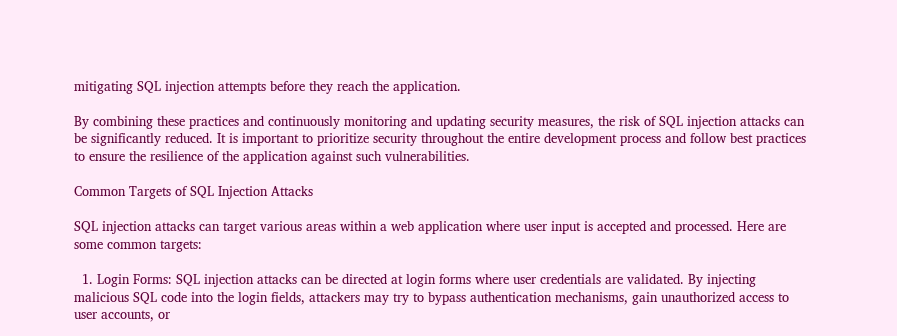mitigating SQL injection attempts before they reach the application.

By combining these practices and continuously monitoring and updating security measures, the risk of SQL injection attacks can be significantly reduced. It is important to prioritize security throughout the entire development process and follow best practices to ensure the resilience of the application against such vulnerabilities.

Common Targets of SQL Injection Attacks

SQL injection attacks can target various areas within a web application where user input is accepted and processed. Here are some common targets:

  1. Login Forms: SQL injection attacks can be directed at login forms where user credentials are validated. By injecting malicious SQL code into the login fields, attackers may try to bypass authentication mechanisms, gain unauthorized access to user accounts, or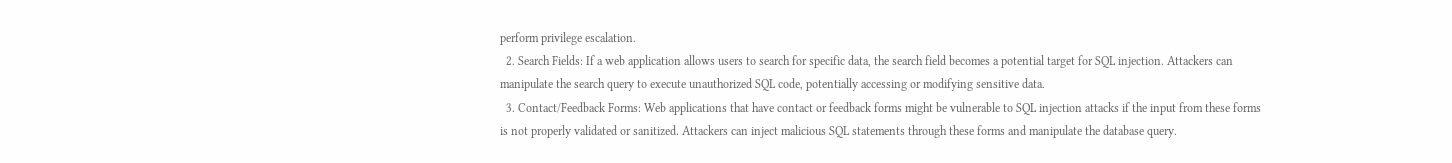perform privilege escalation.
  2. Search Fields: If a web application allows users to search for specific data, the search field becomes a potential target for SQL injection. Attackers can manipulate the search query to execute unauthorized SQL code, potentially accessing or modifying sensitive data.
  3. Contact/Feedback Forms: Web applications that have contact or feedback forms might be vulnerable to SQL injection attacks if the input from these forms is not properly validated or sanitized. Attackers can inject malicious SQL statements through these forms and manipulate the database query.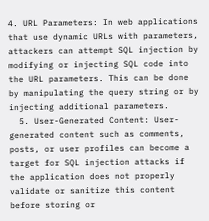4. URL Parameters: In web applications that use dynamic URLs with parameters, attackers can attempt SQL injection by modifying or injecting SQL code into the URL parameters. This can be done by manipulating the query string or by injecting additional parameters.
  5. User-Generated Content: User-generated content such as comments, posts, or user profiles can become a target for SQL injection attacks if the application does not properly validate or sanitize this content before storing or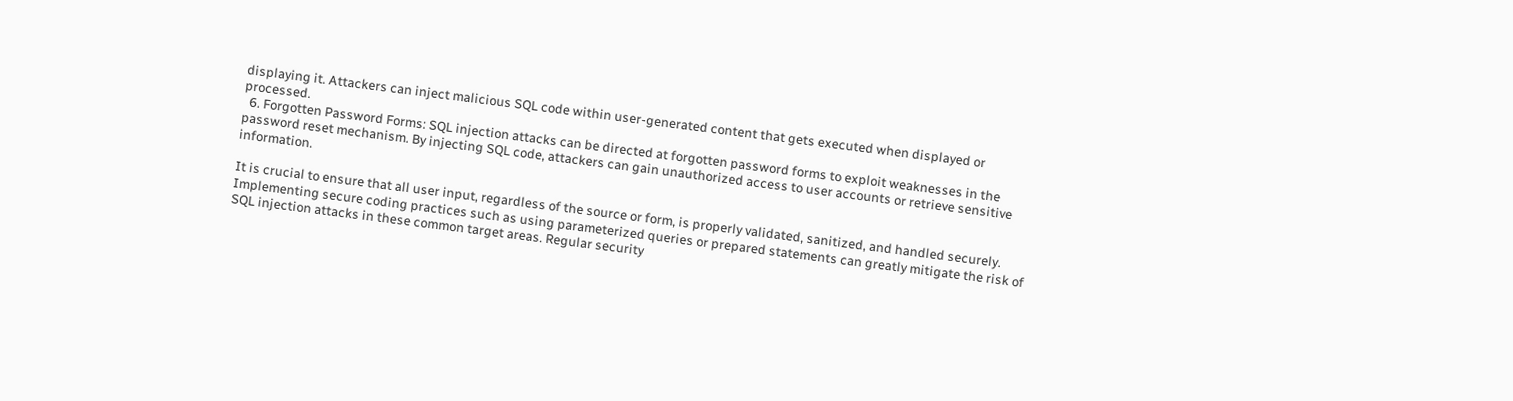displaying it. Attackers can inject malicious SQL code within user-generated content that gets executed when displayed or processed.
  6. Forgotten Password Forms: SQL injection attacks can be directed at forgotten password forms to exploit weaknesses in the password reset mechanism. By injecting SQL code, attackers can gain unauthorized access to user accounts or retrieve sensitive information.

It is crucial to ensure that all user input, regardless of the source or form, is properly validated, sanitized, and handled securely. Implementing secure coding practices such as using parameterized queries or prepared statements can greatly mitigate the risk of SQL injection attacks in these common target areas. Regular security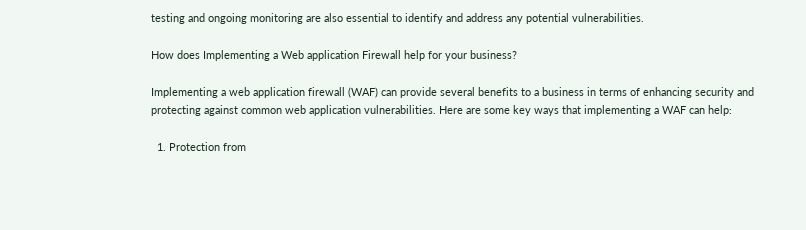testing and ongoing monitoring are also essential to identify and address any potential vulnerabilities.

How does Implementing a Web application Firewall help for your business?

Implementing a web application firewall (WAF) can provide several benefits to a business in terms of enhancing security and protecting against common web application vulnerabilities. Here are some key ways that implementing a WAF can help:

  1. Protection from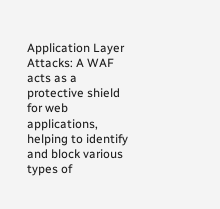Application Layer Attacks: A WAF acts as a protective shield for web applications, helping to identify and block various types of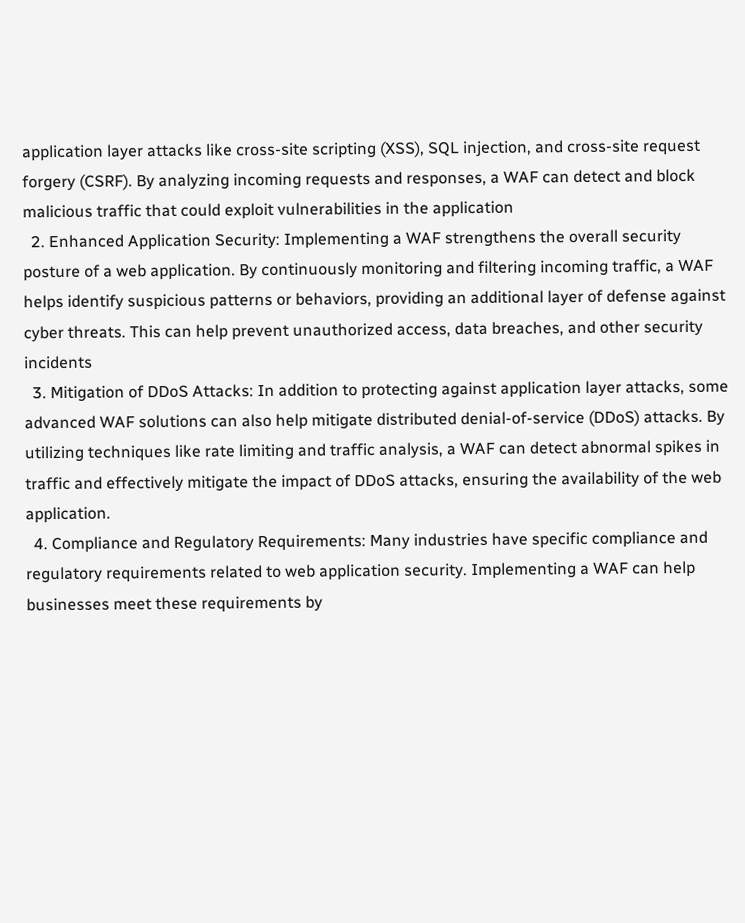application layer attacks like cross-site scripting (XSS), SQL injection, and cross-site request forgery (CSRF). By analyzing incoming requests and responses, a WAF can detect and block malicious traffic that could exploit vulnerabilities in the application
  2. Enhanced Application Security: Implementing a WAF strengthens the overall security posture of a web application. By continuously monitoring and filtering incoming traffic, a WAF helps identify suspicious patterns or behaviors, providing an additional layer of defense against cyber threats. This can help prevent unauthorized access, data breaches, and other security incidents
  3. Mitigation of DDoS Attacks: In addition to protecting against application layer attacks, some advanced WAF solutions can also help mitigate distributed denial-of-service (DDoS) attacks. By utilizing techniques like rate limiting and traffic analysis, a WAF can detect abnormal spikes in traffic and effectively mitigate the impact of DDoS attacks, ensuring the availability of the web application.
  4. Compliance and Regulatory Requirements: Many industries have specific compliance and regulatory requirements related to web application security. Implementing a WAF can help businesses meet these requirements by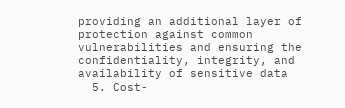providing an additional layer of protection against common vulnerabilities and ensuring the confidentiality, integrity, and availability of sensitive data
  5. Cost-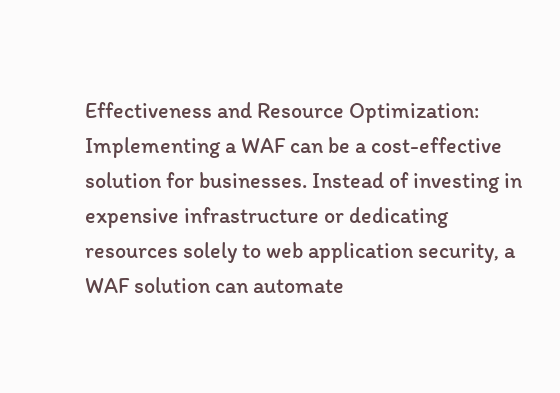Effectiveness and Resource Optimization: Implementing a WAF can be a cost-effective solution for businesses. Instead of investing in expensive infrastructure or dedicating resources solely to web application security, a WAF solution can automate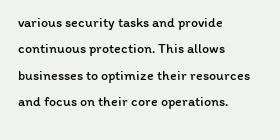various security tasks and provide continuous protection. This allows businesses to optimize their resources and focus on their core operations.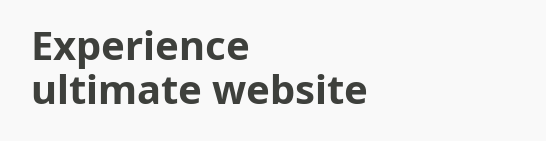Experience ultimate website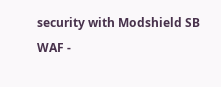security with Modshield SB WAF -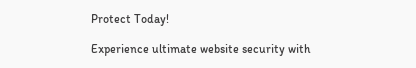Protect Today!

Experience ultimate website security with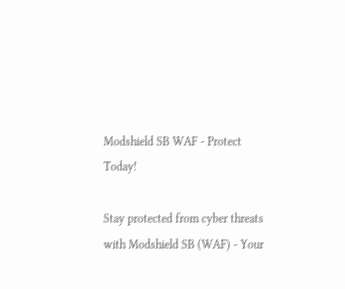Modshield SB WAF - Protect Today!

Stay protected from cyber threats with Modshield SB (WAF) - Your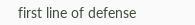first line of defense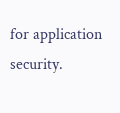for application security.